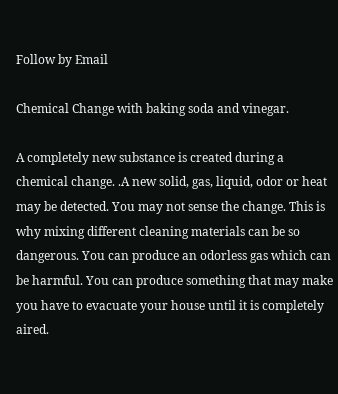Follow by Email

Chemical Change with baking soda and vinegar.

A completely new substance is created during a chemical change. .A new solid, gas, liquid, odor or heat may be detected. You may not sense the change. This is why mixing different cleaning materials can be so dangerous. You can produce an odorless gas which can be harmful. You can produce something that may make you have to evacuate your house until it is completely aired.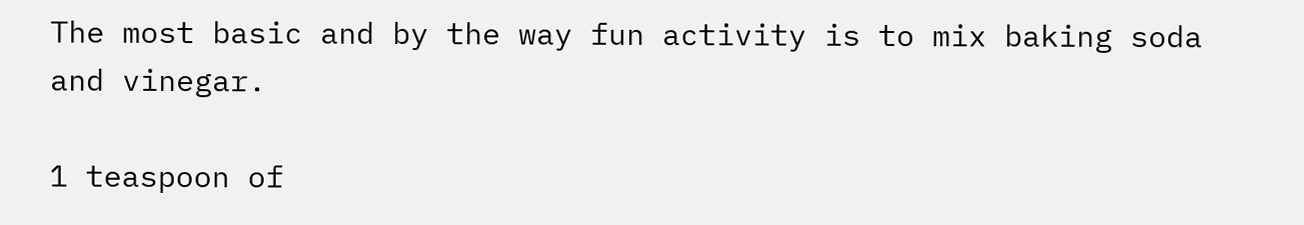The most basic and by the way fun activity is to mix baking soda and vinegar.

1 teaspoon of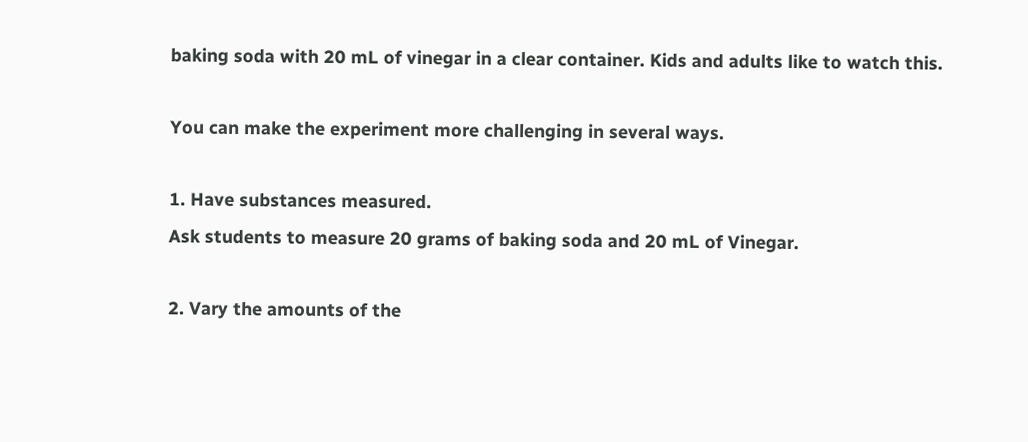baking soda with 20 mL of vinegar in a clear container. Kids and adults like to watch this.

You can make the experiment more challenging in several ways.

1. Have substances measured.
Ask students to measure 20 grams of baking soda and 20 mL of Vinegar.

2. Vary the amounts of the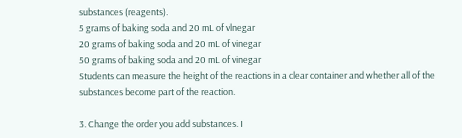substances (reagents).
5 grams of baking soda and 20 mL of vlnegar
20 grams of baking soda and 20 mL of vinegar
50 grams of baking soda and 20 mL of vinegar
Students can measure the height of the reactions in a clear container and whether all of the substances become part of the reaction.

3. Change the order you add substances. I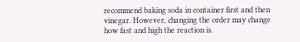recommend baking soda in container first and then vinegar. However, changing the order may change how fast and high the reaction is.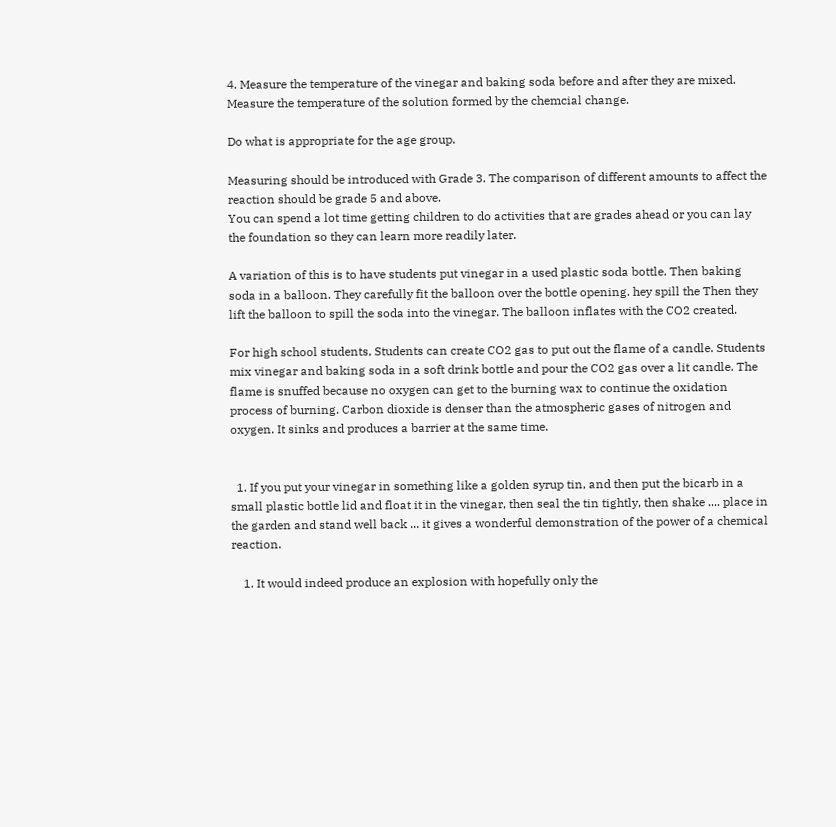4. Measure the temperature of the vinegar and baking soda before and after they are mixed. Measure the temperature of the solution formed by the chemcial change.

Do what is appropriate for the age group.

Measuring should be introduced with Grade 3. The comparison of different amounts to affect the reaction should be grade 5 and above.
You can spend a lot time getting children to do activities that are grades ahead or you can lay the foundation so they can learn more readily later.

A variation of this is to have students put vinegar in a used plastic soda bottle. Then baking soda in a balloon. They carefully fit the balloon over the bottle opening. hey spill the Then they lift the balloon to spill the soda into the vinegar. The balloon inflates with the CO2 created.

For high school students, Students can create CO2 gas to put out the flame of a candle. Students mix vinegar and baking soda in a soft drink bottle and pour the CO2 gas over a lit candle. The flame is snuffed because no oxygen can get to the burning wax to continue the oxidation process of burning. Carbon dioxide is denser than the atmospheric gases of nitrogen and oxygen. It sinks and produces a barrier at the same time.


  1. If you put your vinegar in something like a golden syrup tin, and then put the bicarb in a small plastic bottle lid and float it in the vinegar, then seal the tin tightly, then shake .... place in the garden and stand well back ... it gives a wonderful demonstration of the power of a chemical reaction.

    1. It would indeed produce an explosion with hopefully only the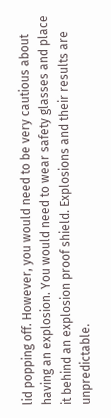lid popping off. However, you would need to be very cautious about having an explosion. You would need to wear safety glasses and place it behind an explosion proof shield. Explosions and their results are unpredictable.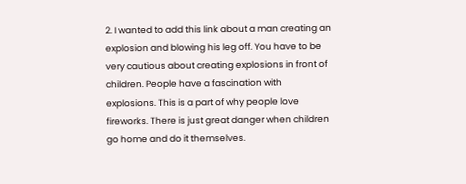2. I wanted to add this link about a man creating an explosion and blowing his leg off. You have to be very cautious about creating explosions in front of children. People have a fascination with explosions. This is a part of why people love fireworks. There is just great danger when children go home and do it themselves.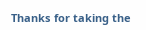Thanks for taking the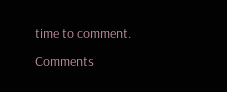time to comment. Comments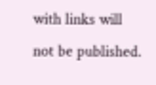with links will not be published.